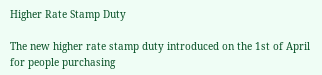Higher Rate Stamp Duty

The new higher rate stamp duty introduced on the 1st of April for people purchasing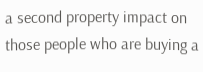a second property impact on those people who are buying a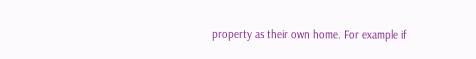property as their own home. For example if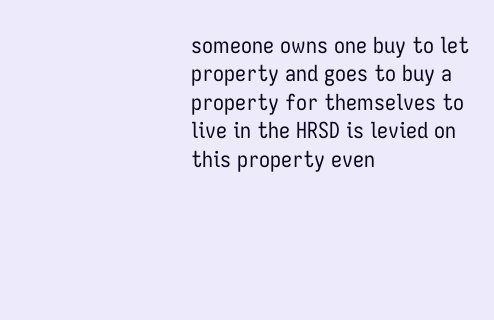someone owns one buy to let property and goes to buy a property for themselves to live in the HRSD is levied on this property even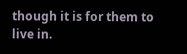though it is for them to live in.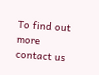To find out more contact us